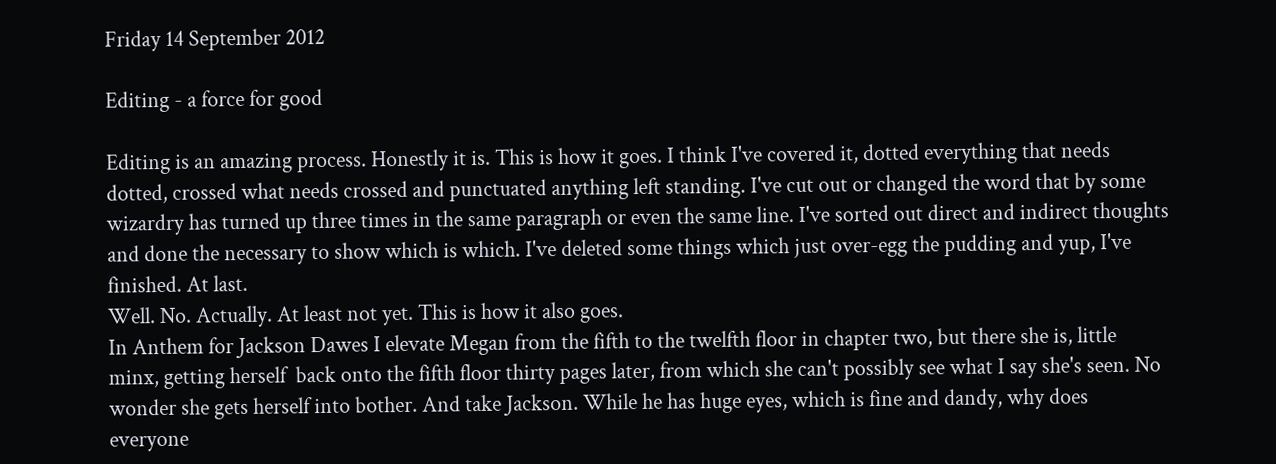Friday 14 September 2012

Editing - a force for good

Editing is an amazing process. Honestly it is. This is how it goes. I think I've covered it, dotted everything that needs dotted, crossed what needs crossed and punctuated anything left standing. I've cut out or changed the word that by some wizardry has turned up three times in the same paragraph or even the same line. I've sorted out direct and indirect thoughts and done the necessary to show which is which. I've deleted some things which just over-egg the pudding and yup, I've finished. At last.
Well. No. Actually. At least not yet. This is how it also goes.
In Anthem for Jackson Dawes I elevate Megan from the fifth to the twelfth floor in chapter two, but there she is, little minx, getting herself  back onto the fifth floor thirty pages later, from which she can't possibly see what I say she's seen. No wonder she gets herself into bother. And take Jackson. While he has huge eyes, which is fine and dandy, why does everyone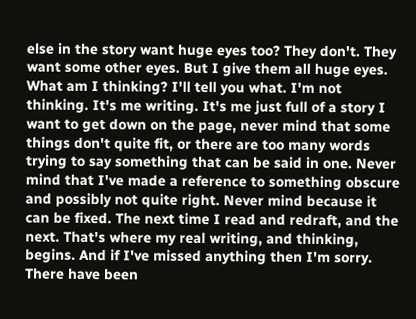else in the story want huge eyes too? They don't. They want some other eyes. But I give them all huge eyes. What am I thinking? I'll tell you what. I'm not thinking. It's me writing. It's me just full of a story I want to get down on the page, never mind that some things don't quite fit, or there are too many words trying to say something that can be said in one. Never mind that I've made a reference to something obscure and possibly not quite right. Never mind because it can be fixed. The next time I read and redraft, and the next. That's where my real writing, and thinking, begins. And if I've missed anything then I'm sorry. There have been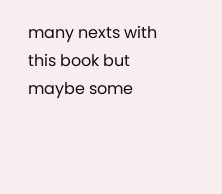many nexts with this book but maybe some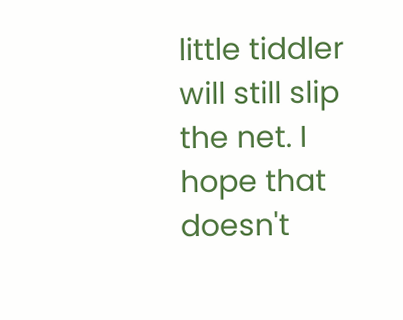little tiddler will still slip the net. I hope that doesn't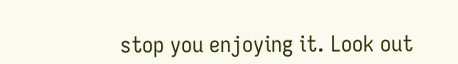stop you enjoying it. Look out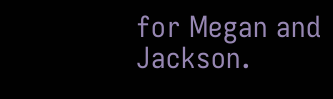for Megan and Jackson.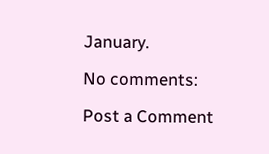January.

No comments:

Post a Comment